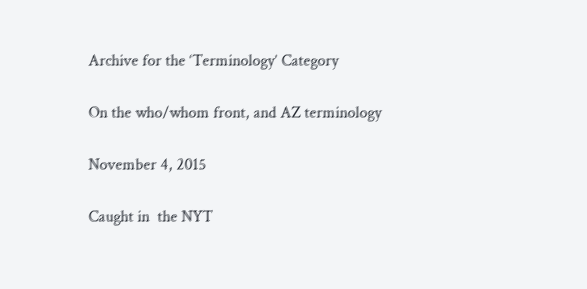Archive for the ‘Terminology’ Category

On the who/whom front, and AZ terminology

November 4, 2015

Caught in  the NYT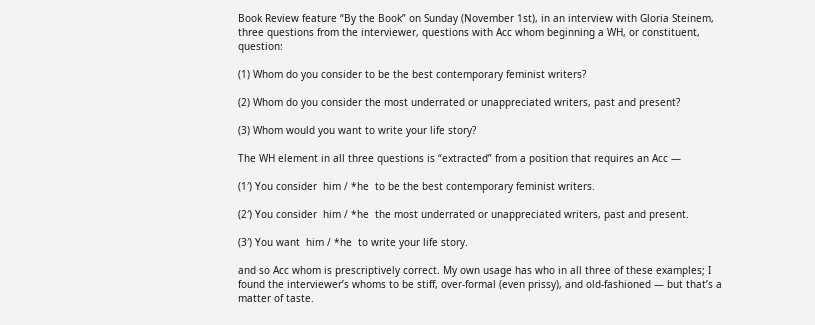Book Review feature “By the Book” on Sunday (November 1st), in an interview with Gloria Steinem, three questions from the interviewer, questions with Acc whom beginning a WH, or constituent, question:

(1) Whom do you consider to be the best contemporary feminist writers?

(2) Whom do you consider the most underrated or unappreciated writers, past and present?

(3) Whom would you want to write your life story?

The WH element in all three questions is “extracted” from a position that requires an Acc —

(1′) You consider  him / *he  to be the best contemporary feminist writers.

(2′) You consider  him / *he  the most underrated or unappreciated writers, past and present.

(3′) You want  him / *he  to write your life story.

and so Acc whom is prescriptively correct. My own usage has who in all three of these examples; I found the interviewer’s whoms to be stiff, over-formal (even prissy), and old-fashioned — but that’s a matter of taste.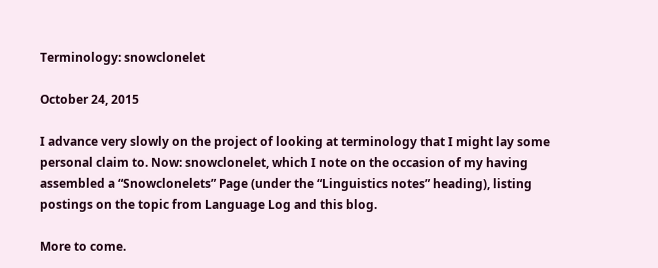Terminology: snowclonelet

October 24, 2015

I advance very slowly on the project of looking at terminology that I might lay some personal claim to. Now: snowclonelet, which I note on the occasion of my having assembled a “Snowclonelets” Page (under the “Linguistics notes” heading), listing postings on the topic from Language Log and this blog.

More to come.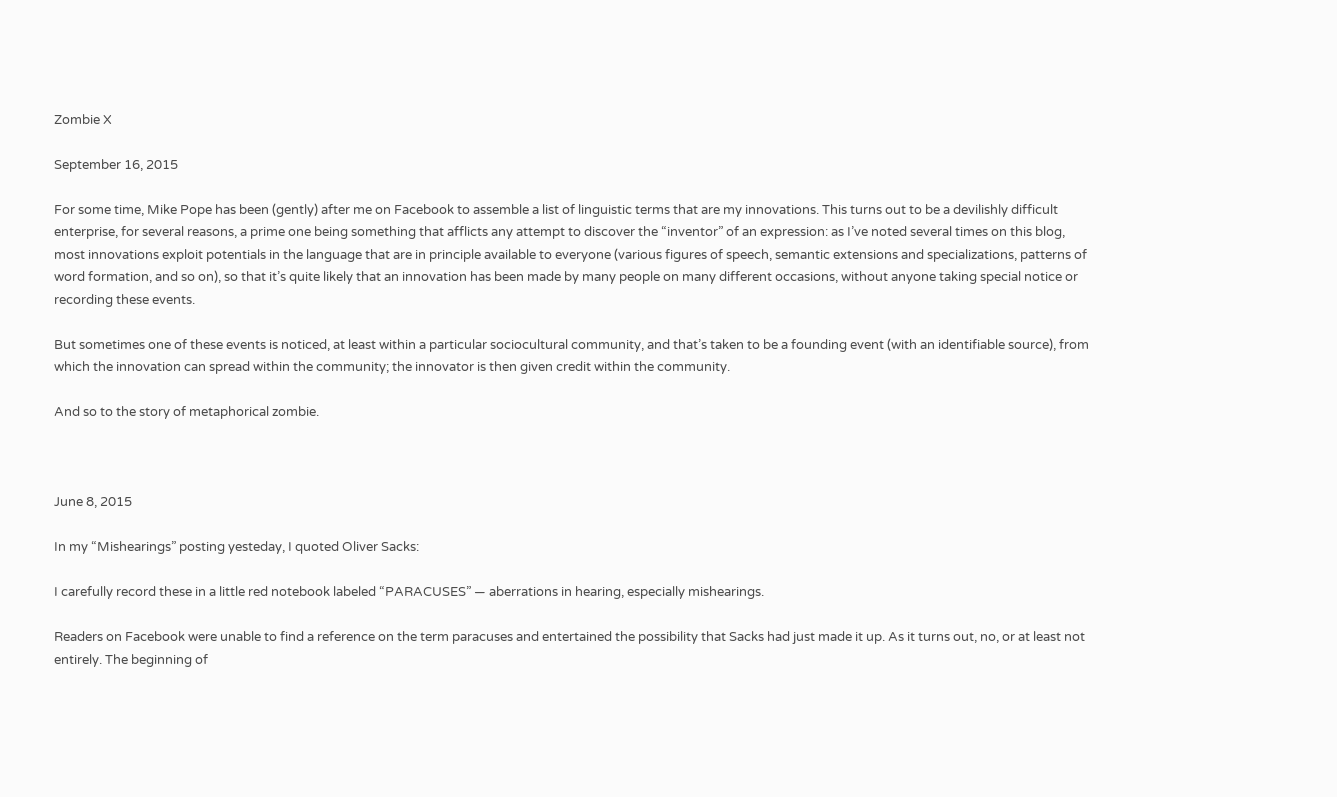Zombie X

September 16, 2015

For some time, Mike Pope has been (gently) after me on Facebook to assemble a list of linguistic terms that are my innovations. This turns out to be a devilishly difficult enterprise, for several reasons, a prime one being something that afflicts any attempt to discover the “inventor” of an expression: as I’ve noted several times on this blog, most innovations exploit potentials in the language that are in principle available to everyone (various figures of speech, semantic extensions and specializations, patterns of word formation, and so on), so that it’s quite likely that an innovation has been made by many people on many different occasions, without anyone taking special notice or recording these events.

But sometimes one of these events is noticed, at least within a particular sociocultural community, and that’s taken to be a founding event (with an identifiable source), from which the innovation can spread within the community; the innovator is then given credit within the community.

And so to the story of metaphorical zombie.



June 8, 2015

In my “Mishearings” posting yesteday, I quoted Oliver Sacks:

I carefully record these in a little red notebook labeled “PARACUSES” — aberrations in hearing, especially mishearings.

Readers on Facebook were unable to find a reference on the term paracuses and entertained the possibility that Sacks had just made it up. As it turns out, no, or at least not entirely. The beginning of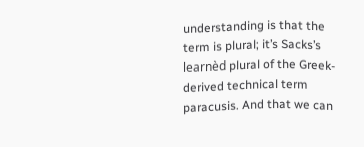understanding is that the term is plural; it’s Sacks’s learnèd plural of the Greek-derived technical term paracusis. And that we can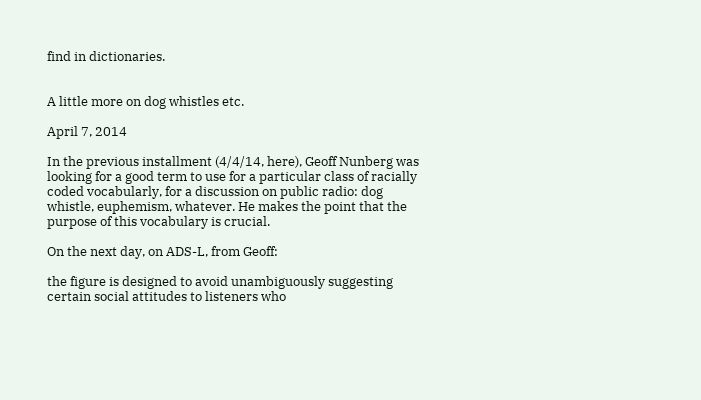find in dictionaries.


A little more on dog whistles etc.

April 7, 2014

In the previous installment (4/4/14, here), Geoff Nunberg was looking for a good term to use for a particular class of racially coded vocabularly, for a discussion on public radio: dog whistle, euphemism, whatever. He makes the point that the purpose of this vocabulary is crucial.

On the next day, on ADS-L, from Geoff:

the figure is designed to avoid unambiguously suggesting certain social attitudes to listeners who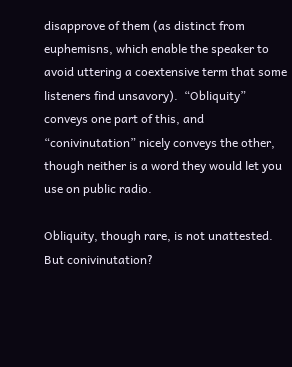disapprove of them (as distinct from euphemisns, which enable the speaker to avoid uttering a coextensive term that some listeners find unsavory).  “Obliquity” conveys one part of this, and “conivinutation” nicely conveys the other, though neither is a word they would let you use on public radio.

Obliquity, though rare, is not unattested. But conivinutation?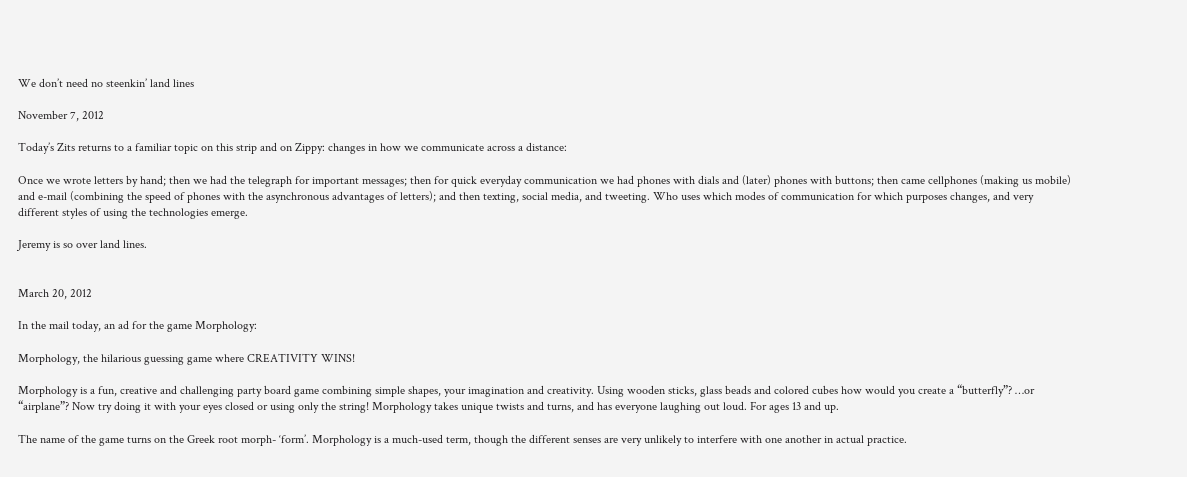We don’t need no steenkin’ land lines

November 7, 2012

Today’s Zits returns to a familiar topic on this strip and on Zippy: changes in how we communicate across a distance:

Once we wrote letters by hand; then we had the telegraph for important messages; then for quick everyday communication we had phones with dials and (later) phones with buttons; then came cellphones (making us mobile) and e-mail (combining the speed of phones with the asynchronous advantages of letters); and then texting, social media, and tweeting. Who uses which modes of communication for which purposes changes, and very different styles of using the technologies emerge.

Jeremy is so over land lines.


March 20, 2012

In the mail today, an ad for the game Morphology:

Morphology, the hilarious guessing game where CREATIVITY WINS!

Morphology is a fun, creative and challenging party board game combining simple shapes, your imagination and creativity. Using wooden sticks, glass beads and colored cubes how would you create a “butterfly”? …or “airplane”? Now try doing it with your eyes closed or using only the string! Morphology takes unique twists and turns, and has everyone laughing out loud. For ages 13 and up.

The name of the game turns on the Greek root morph- ‘form’. Morphology is a much-used term, though the different senses are very unlikely to interfere with one another in actual practice.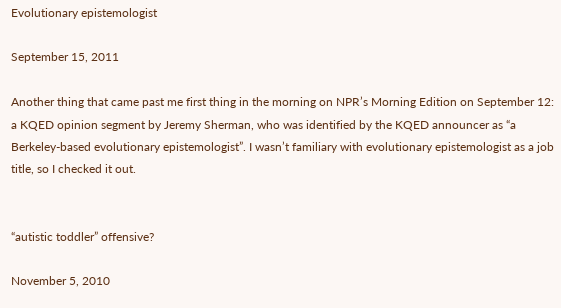Evolutionary epistemologist

September 15, 2011

Another thing that came past me first thing in the morning on NPR’s Morning Edition on September 12: a KQED opinion segment by Jeremy Sherman, who was identified by the KQED announcer as “a Berkeley-based evolutionary epistemologist”. I wasn’t familiary with evolutionary epistemologist as a job title, so I checked it out.


“autistic toddler” offensive?

November 5, 2010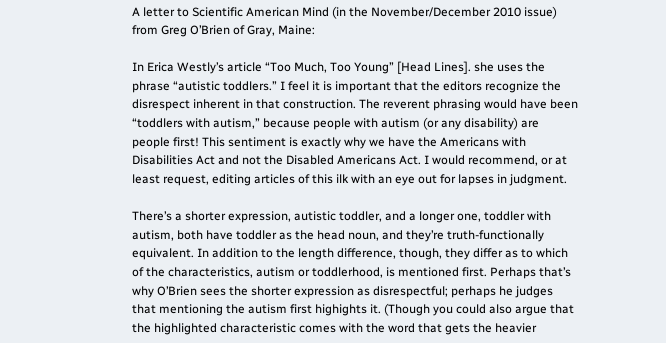A letter to Scientific American Mind (in the November/December 2010 issue) from Greg O’Brien of Gray, Maine:

In Erica Westly’s article “Too Much, Too Young” [Head Lines]. she uses the phrase “autistic toddlers.” I feel it is important that the editors recognize the disrespect inherent in that construction. The reverent phrasing would have been “toddlers with autism,” because people with autism (or any disability) are people first! This sentiment is exactly why we have the Americans with Disabilities Act and not the Disabled Americans Act. I would recommend, or at least request, editing articles of this ilk with an eye out for lapses in judgment.

There’s a shorter expression, autistic toddler, and a longer one, toddler with autism, both have toddler as the head noun, and they’re truth-functionally equivalent. In addition to the length difference, though, they differ as to which of the characteristics, autism or toddlerhood, is mentioned first. Perhaps that’s why O’Brien sees the shorter expression as disrespectful; perhaps he judges that mentioning the autism first highights it. (Though you could also argue that the highlighted characteristic comes with the word that gets the heavier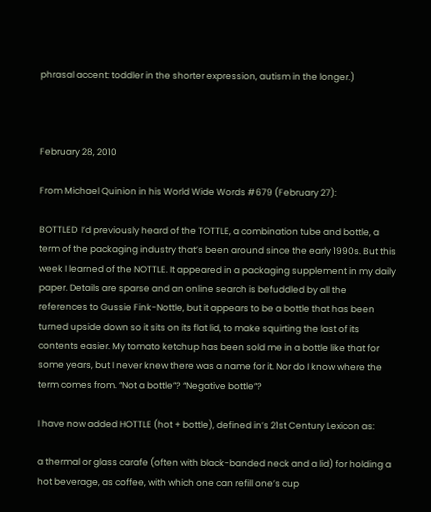phrasal accent: toddler in the shorter expression, autism in the longer.)



February 28, 2010

From Michael Quinion in his World Wide Words #679 (February 27):

BOTTLED  I’d previously heard of the TOTTLE, a combination tube and bottle, a term of the packaging industry that’s been around since the early 1990s. But this week I learned of the NOTTLE. It appeared in a packaging supplement in my daily paper. Details are sparse and an online search is befuddled by all the references to Gussie Fink-Nottle, but it appears to be a bottle that has been turned upside down so it sits on its flat lid, to make squirting the last of its contents easier. My tomato ketchup has been sold me in a bottle like that for some years, but I never knew there was a name for it. Nor do I know where the term comes from. “Not a bottle”? “Negative bottle”?

I have now added HOTTLE (hot + bottle), defined in’s 21st Century Lexicon as:

a thermal or glass carafe (often with black-banded neck and a lid) for holding a hot beverage, as coffee, with which one can refill one’s cup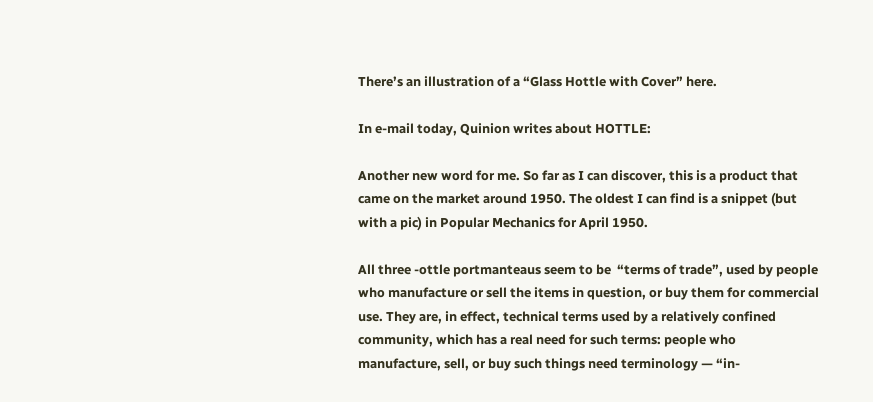There’s an illustration of a “Glass Hottle with Cover” here.

In e-mail today, Quinion writes about HOTTLE:

Another new word for me. So far as I can discover, this is a product that came on the market around 1950. The oldest I can find is a snippet (but with a pic) in Popular Mechanics for April 1950.

All three -ottle portmanteaus seem to be  “terms of trade”, used by people who manufacture or sell the items in question, or buy them for commercial use. They are, in effect, technical terms used by a relatively confined community, which has a real need for such terms: people who manufacture, sell, or buy such things need terminology — “in-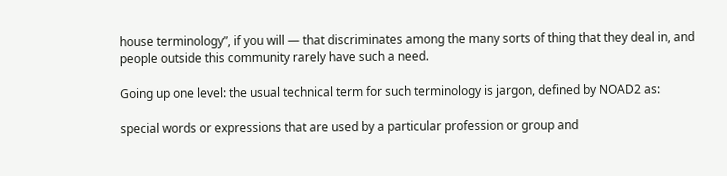house terminology”, if you will — that discriminates among the many sorts of thing that they deal in, and people outside this community rarely have such a need.

Going up one level: the usual technical term for such terminology is jargon, defined by NOAD2 as:

special words or expressions that are used by a particular profession or group and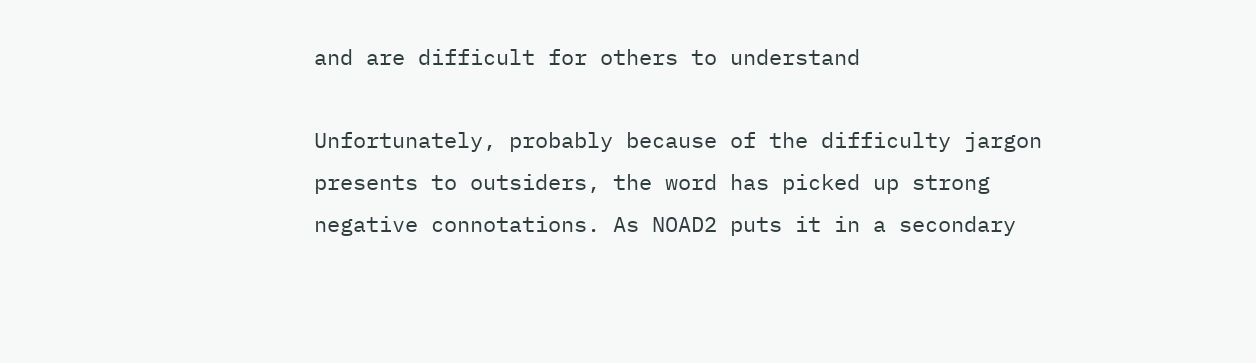and are difficult for others to understand

Unfortunately, probably because of the difficulty jargon presents to outsiders, the word has picked up strong negative connotations. As NOAD2 puts it in a secondary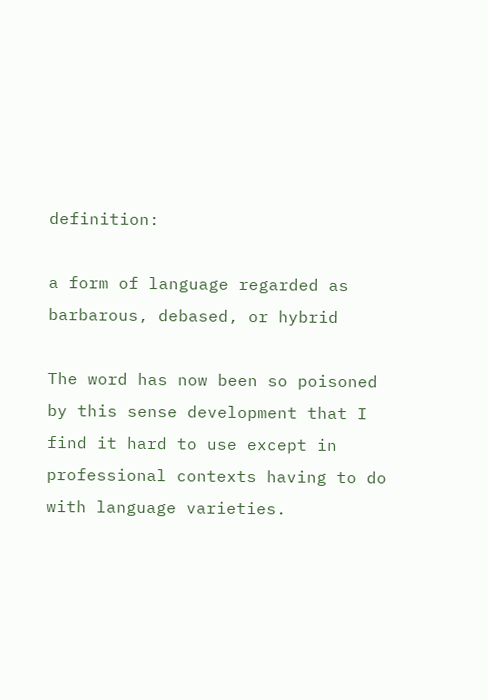definition:

a form of language regarded as barbarous, debased, or hybrid

The word has now been so poisoned by this sense development that I find it hard to use except in professional contexts having to do with language varieties.